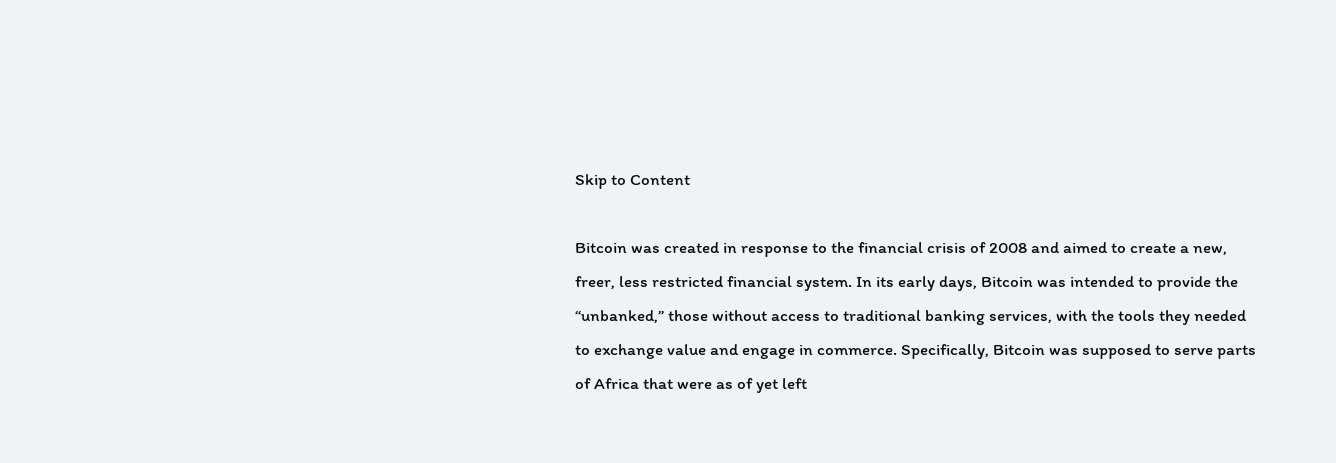Skip to Content

Bitcoin was created in response to the financial crisis of 2008 and aimed to create a new, freer, less restricted financial system. In its early days, Bitcoin was intended to provide the “unbanked,” those without access to traditional banking services, with the tools they needed to exchange value and engage in commerce. Specifically, Bitcoin was supposed to serve parts of Africa that were as of yet left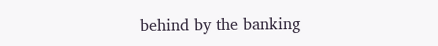behind by the banking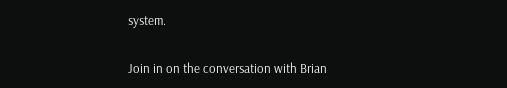system.


Join in on the conversation with Brian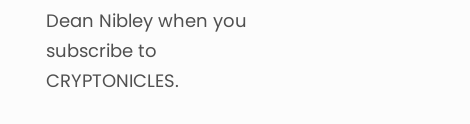Dean Nibley when you subscribe to CRYPTONICLES.